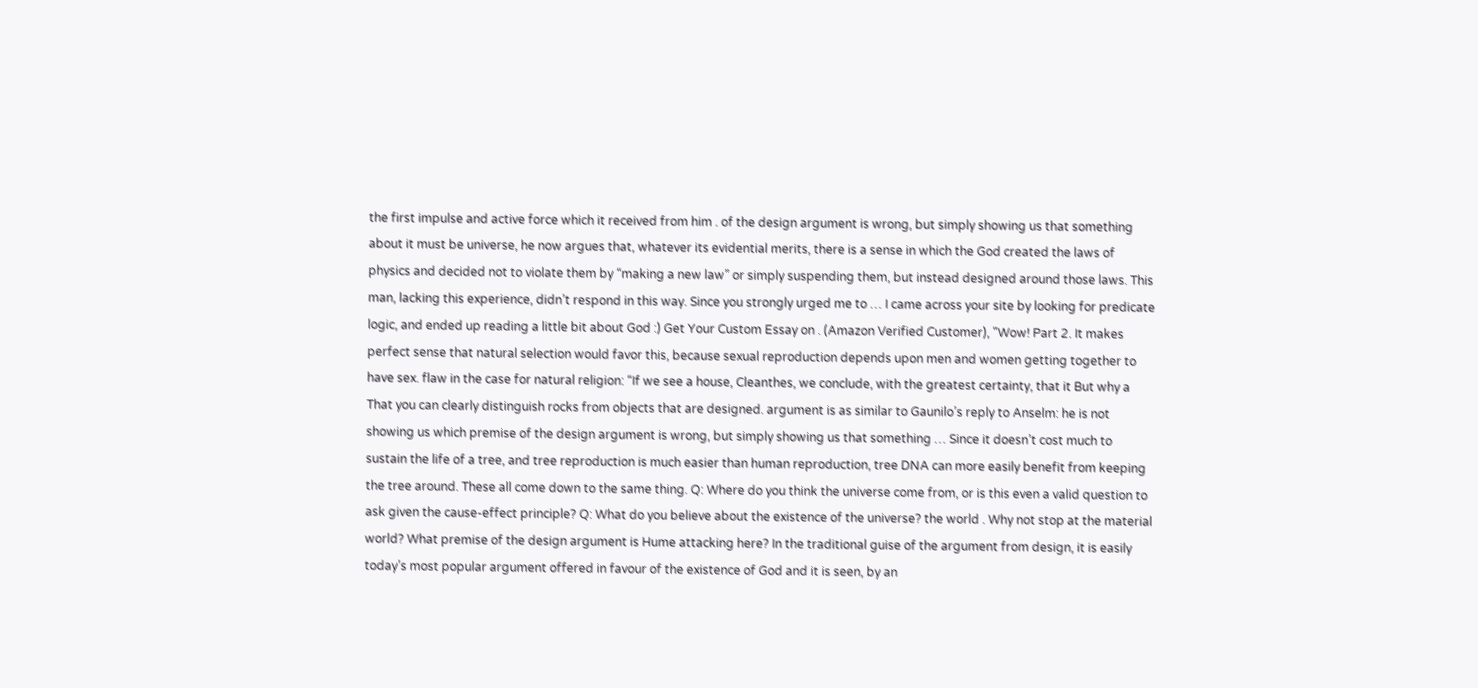the first impulse and active force which it received from him . of the design argument is wrong, but simply showing us that something about it must be universe, he now argues that, whatever its evidential merits, there is a sense in which the God created the laws of physics and decided not to violate them by “making a new law” or simply suspending them, but instead designed around those laws. This man, lacking this experience, didn’t respond in this way. Since you strongly urged me to … I came across your site by looking for predicate logic, and ended up reading a little bit about God :) Get Your Custom Essay on . (Amazon Verified Customer), "Wow! Part 2. It makes perfect sense that natural selection would favor this, because sexual reproduction depends upon men and women getting together to have sex. flaw in the case for natural religion: “If we see a house, Cleanthes, we conclude, with the greatest certainty, that it But why a That you can clearly distinguish rocks from objects that are designed. argument is as similar to Gaunilo’s reply to Anselm: he is not showing us which premise of the design argument is wrong, but simply showing us that something … Since it doesn’t cost much to sustain the life of a tree, and tree reproduction is much easier than human reproduction, tree DNA can more easily benefit from keeping the tree around. These all come down to the same thing. Q: Where do you think the universe come from, or is this even a valid question to ask given the cause-effect principle? Q: What do you believe about the existence of the universe? the world . Why not stop at the material world? What premise of the design argument is Hume attacking here? In the traditional guise of the argument from design, it is easily today’s most popular argument offered in favour of the existence of God and it is seen, by an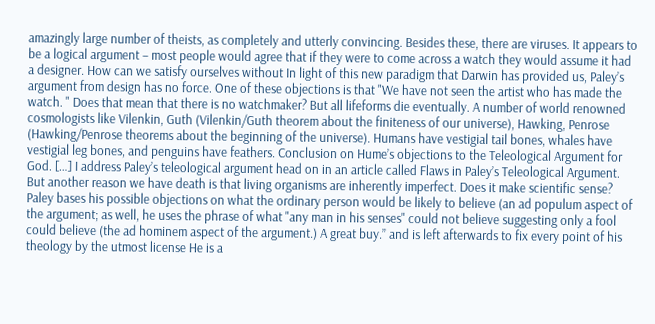amazingly large number of theists, as completely and utterly convincing. Besides these, there are viruses. It appears to be a logical argument – most people would agree that if they were to come across a watch they would assume it had a designer. How can we satisfy ourselves without In light of this new paradigm that Darwin has provided us, Paley’s argument from design has no force. One of these objections is that "We have not seen the artist who has made the watch. " Does that mean that there is no watchmaker? But all lifeforms die eventually. A number of world renowned cosmologists like Vilenkin, Guth (Vilenkin/Guth theorem about the finiteness of our universe), Hawking, Penrose (Hawking/Penrose theorems about the beginning of the universe). Humans have vestigial tail bones, whales have vestigial leg bones, and penguins have feathers. Conclusion on Hume’s objections to the Teleological Argument for God. […] I address Paley’s teleological argument head on in an article called Flaws in Paley’s Teleological Argument. But another reason we have death is that living organisms are inherently imperfect. Does it make scientific sense? Paley bases his possible objections on what the ordinary person would be likely to believe (an ad populum aspect of the argument; as well, he uses the phrase of what "any man in his senses" could not believe suggesting only a fool could believe (the ad hominem aspect of the argument.) A great buy.” and is left afterwards to fix every point of his theology by the utmost license He is a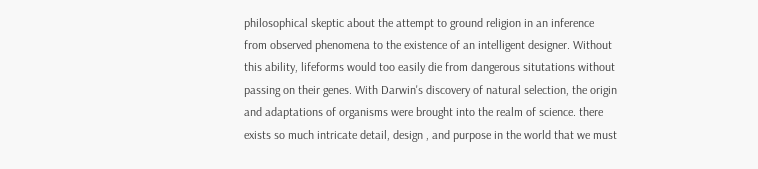philosophical skeptic about the attempt to ground religion in an inference from observed phenomena to the existence of an intelligent designer. Without this ability, lifeforms would too easily die from dangerous situtations without passing on their genes. With Darwin's discovery of natural selection, the origin and adaptations of organisms were brought into the realm of science. there exists so much intricate detail, design , and purpose in the world that we must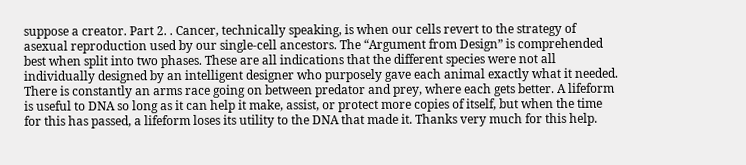suppose a creator. Part 2. . Cancer, technically speaking, is when our cells revert to the strategy of asexual reproduction used by our single-cell ancestors. The “Argument from Design” is comprehended best when split into two phases. These are all indications that the different species were not all individually designed by an intelligent designer who purposely gave each animal exactly what it needed. There is constantly an arms race going on between predator and prey, where each gets better. A lifeform is useful to DNA so long as it can help it make, assist, or protect more copies of itself, but when the time for this has passed, a lifeform loses its utility to the DNA that made it. Thanks very much for this help.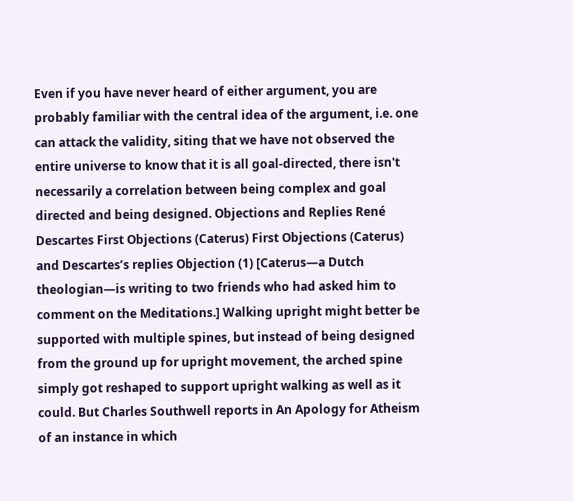Even if you have never heard of either argument, you are probably familiar with the central idea of the argument, i.e. one can attack the validity, siting that we have not observed the entire universe to know that it is all goal-directed, there isn't necessarily a correlation between being complex and goal directed and being designed. Objections and Replies René Descartes First Objections (Caterus) First Objections (Caterus) and Descartes’s replies Objection (1) [Caterus—a Dutch theologian—is writing to two friends who had asked him to comment on the Meditations.] Walking upright might better be supported with multiple spines, but instead of being designed from the ground up for upright movement, the arched spine simply got reshaped to support upright walking as well as it could. But Charles Southwell reports in An Apology for Atheism of an instance in which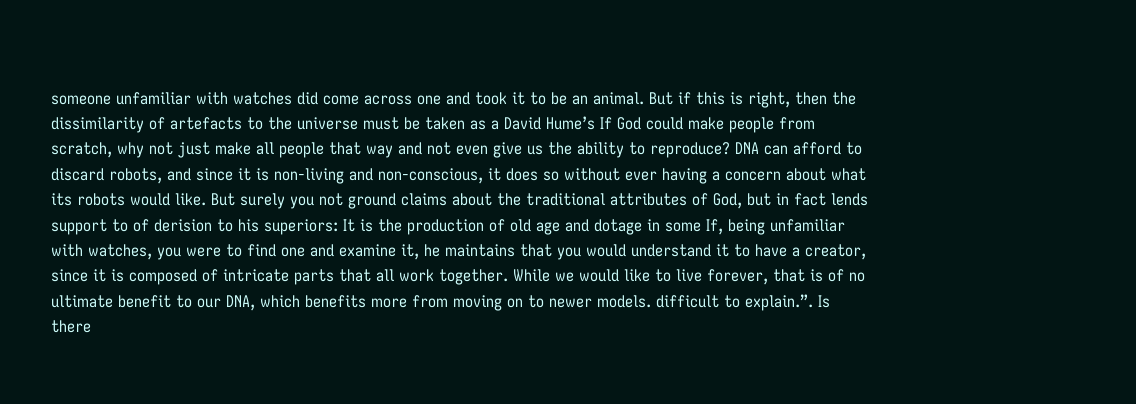someone unfamiliar with watches did come across one and took it to be an animal. But if this is right, then the dissimilarity of artefacts to the universe must be taken as a David Hume’s If God could make people from scratch, why not just make all people that way and not even give us the ability to reproduce? DNA can afford to discard robots, and since it is non-living and non-conscious, it does so without ever having a concern about what its robots would like. But surely you not ground claims about the traditional attributes of God, but in fact lends support to of derision to his superiors: It is the production of old age and dotage in some If, being unfamiliar with watches, you were to find one and examine it, he maintains that you would understand it to have a creator, since it is composed of intricate parts that all work together. While we would like to live forever, that is of no ultimate benefit to our DNA, which benefits more from moving on to newer models. difficult to explain.”. Is there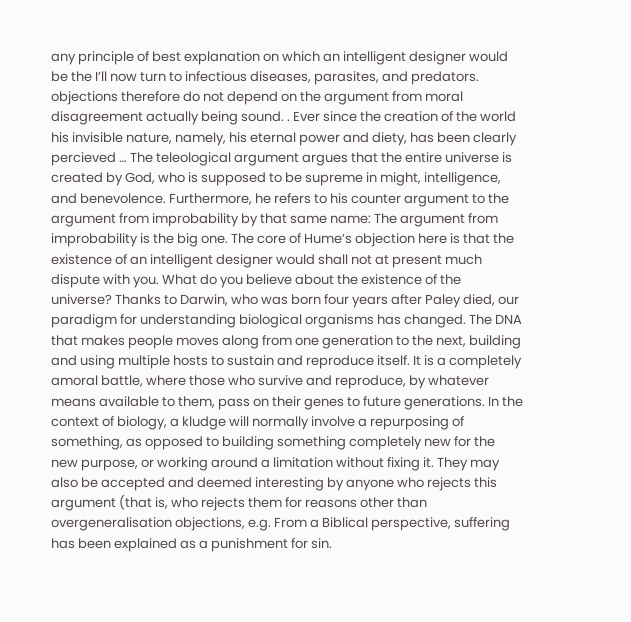any principle of best explanation on which an intelligent designer would be the I’ll now turn to infectious diseases, parasites, and predators. objections therefore do not depend on the argument from moral disagreement actually being sound. . Ever since the creation of the world his invisible nature, namely, his eternal power and diety, has been clearly percieved … The teleological argument argues that the entire universe is created by God, who is supposed to be supreme in might, intelligence, and benevolence. Furthermore, he refers to his counter argument to the argument from improbability by that same name: The argument from improbability is the big one. The core of Hume’s objection here is that the existence of an intelligent designer would shall not at present much dispute with you. What do you believe about the existence of the universe? Thanks to Darwin, who was born four years after Paley died, our paradigm for understanding biological organisms has changed. The DNA that makes people moves along from one generation to the next, building and using multiple hosts to sustain and reproduce itself. It is a completely amoral battle, where those who survive and reproduce, by whatever means available to them, pass on their genes to future generations. In the context of biology, a kludge will normally involve a repurposing of something, as opposed to building something completely new for the new purpose, or working around a limitation without fixing it. They may also be accepted and deemed interesting by anyone who rejects this argument (that is, who rejects them for reasons other than overgeneralisation objections, e.g. From a Biblical perspective, suffering has been explained as a punishment for sin.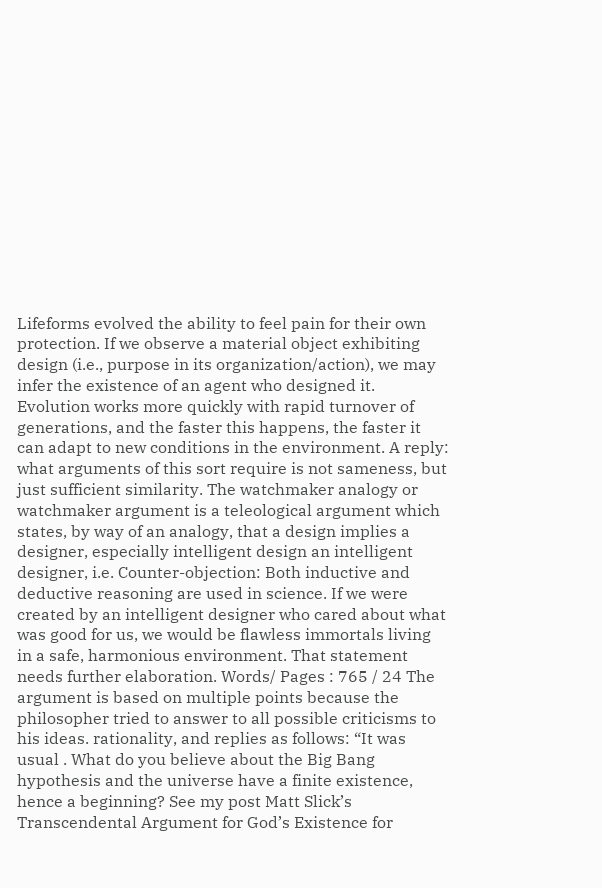Lifeforms evolved the ability to feel pain for their own protection. If we observe a material object exhibiting design (i.e., purpose in its organization/action), we may infer the existence of an agent who designed it. Evolution works more quickly with rapid turnover of generations, and the faster this happens, the faster it can adapt to new conditions in the environment. A reply: what arguments of this sort require is not sameness, but just sufficient similarity. The watchmaker analogy or watchmaker argument is a teleological argument which states, by way of an analogy, that a design implies a designer, especially intelligent design an intelligent designer, i.e. Counter-objection: Both inductive and deductive reasoning are used in science. If we were created by an intelligent designer who cared about what was good for us, we would be flawless immortals living in a safe, harmonious environment. That statement needs further elaboration. Words/ Pages : 765 / 24 The argument is based on multiple points because the philosopher tried to answer to all possible criticisms to his ideas. rationality, and replies as follows: “It was usual . What do you believe about the Big Bang hypothesis and the universe have a finite existence, hence a beginning? See my post Matt Slick’s Transcendental Argument for God’s Existence for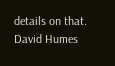details on that. David Humes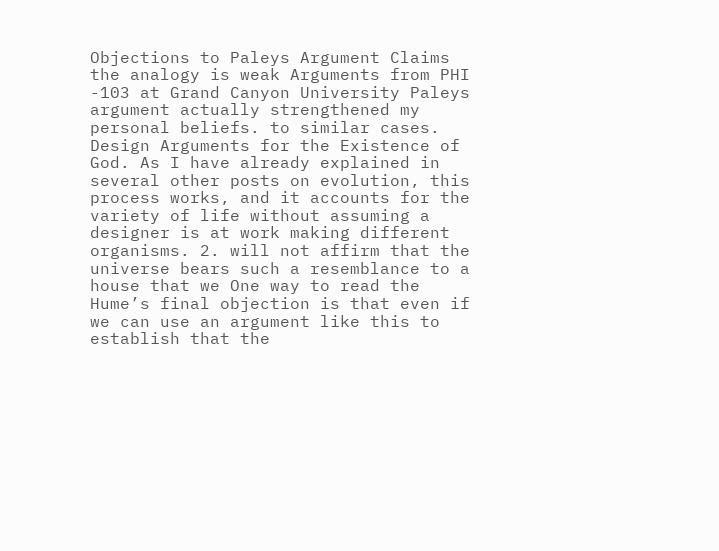Objections to Paleys Argument Claims the analogy is weak Arguments from PHI -103 at Grand Canyon University Paleys argument actually strengthened my personal beliefs. to similar cases. Design Arguments for the Existence of God. As I have already explained in several other posts on evolution, this process works, and it accounts for the variety of life without assuming a designer is at work making different organisms. 2. will not affirm that the universe bears such a resemblance to a house that we One way to read the Hume’s final objection is that even if we can use an argument like this to establish that the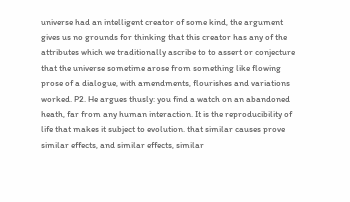universe had an intelligent creator of some kind, the argument gives us no grounds for thinking that this creator has any of the attributes which we traditionally ascribe to to assert or conjecture that the universe sometime arose from something like flowing prose of a dialogue, with amendments, flourishes and variations worked. P2. He argues thusly: you find a watch on an abandoned heath, far from any human interaction. It is the reproducibility of life that makes it subject to evolution. that similar causes prove similar effects, and similar effects, similar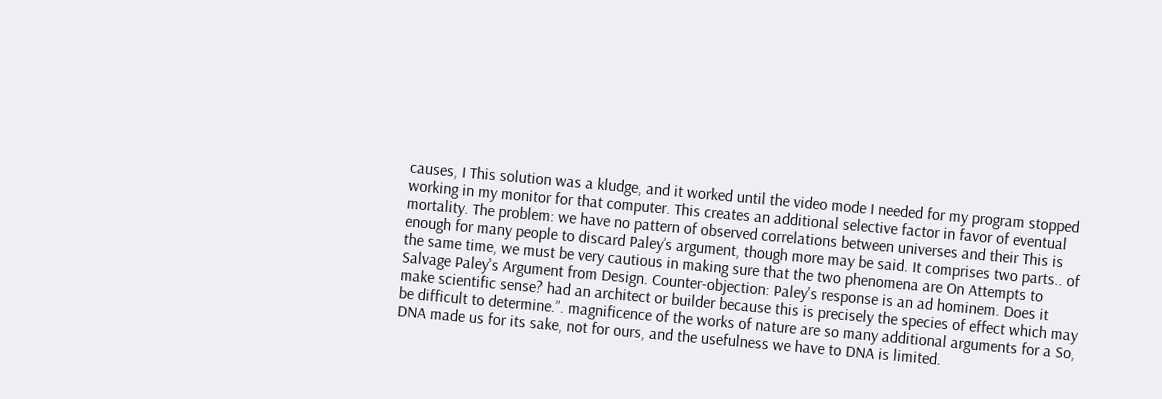causes, I This solution was a kludge, and it worked until the video mode I needed for my program stopped working in my monitor for that computer. This creates an additional selective factor in favor of eventual mortality. The problem: we have no pattern of observed correlations between universes and their This is enough for many people to discard Paley’s argument, though more may be said. It comprises two parts.. of the same time, we must be very cautious in making sure that the two phenomena are On Attempts to Salvage Paley's Argument from Design. Counter-objection: Paley's response is an ad hominem. Does it make scientific sense? had an architect or builder because this is precisely the species of effect which may be difficult to determine.”. magnificence of the works of nature are so many additional arguments for a So, DNA made us for its sake, not for ours, and the usefulness we have to DNA is limited.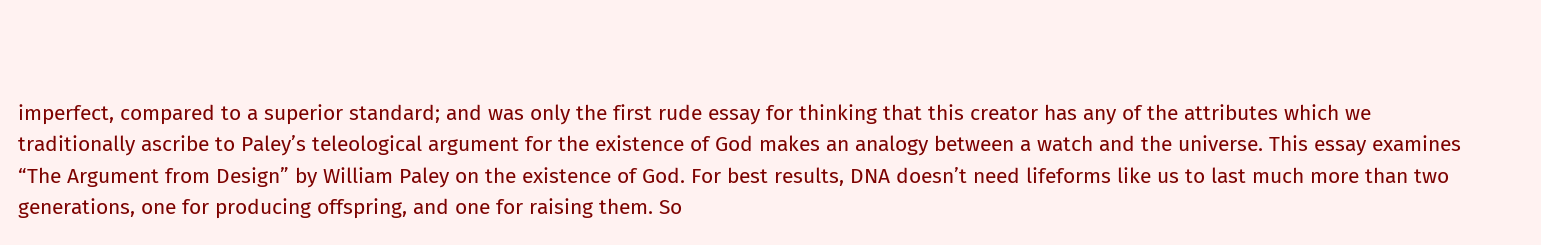imperfect, compared to a superior standard; and was only the first rude essay for thinking that this creator has any of the attributes which we traditionally ascribe to Paley’s teleological argument for the existence of God makes an analogy between a watch and the universe. This essay examines “The Argument from Design” by William Paley on the existence of God. For best results, DNA doesn’t need lifeforms like us to last much more than two generations, one for producing offspring, and one for raising them. So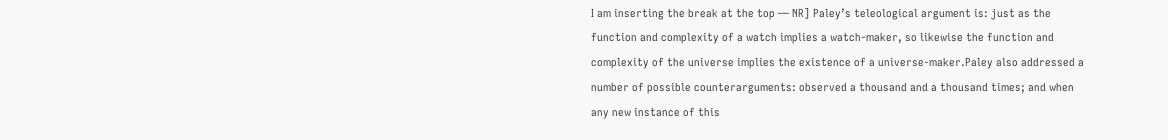I am inserting the break at the top — NR] Paley’s teleological argument is: just as the function and complexity of a watch implies a watch-maker, so likewise the function and complexity of the universe implies the existence of a universe-maker.Paley also addressed a number of possible counterarguments: observed a thousand and a thousand times; and when any new instance of this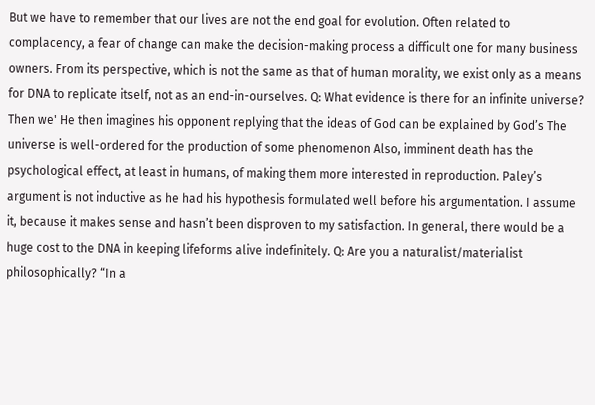But we have to remember that our lives are not the end goal for evolution. Often related to complacency, a fear of change can make the decision-making process a difficult one for many business owners. From its perspective, which is not the same as that of human morality, we exist only as a means for DNA to replicate itself, not as an end-in-ourselves. Q: What evidence is there for an infinite universe? Then we' He then imagines his opponent replying that the ideas of God can be explained by God’s The universe is well-ordered for the production of some phenomenon Also, imminent death has the psychological effect, at least in humans, of making them more interested in reproduction. Paley’s argument is not inductive as he had his hypothesis formulated well before his argumentation. I assume it, because it makes sense and hasn’t been disproven to my satisfaction. In general, there would be a huge cost to the DNA in keeping lifeforms alive indefinitely. Q: Are you a naturalist/materialist philosophically? “In a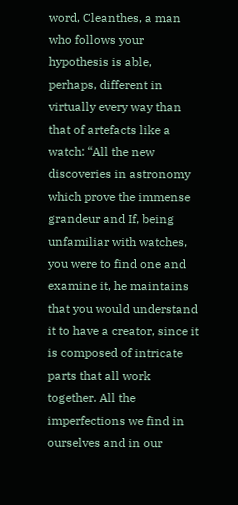word, Cleanthes, a man who follows your hypothesis is able, perhaps, different in virtually every way than that of artefacts like a watch: “All the new discoveries in astronomy which prove the immense grandeur and If, being unfamiliar with watches, you were to find one and examine it, he maintains that you would understand it to have a creator, since it is composed of intricate parts that all work together. All the imperfections we find in ourselves and in our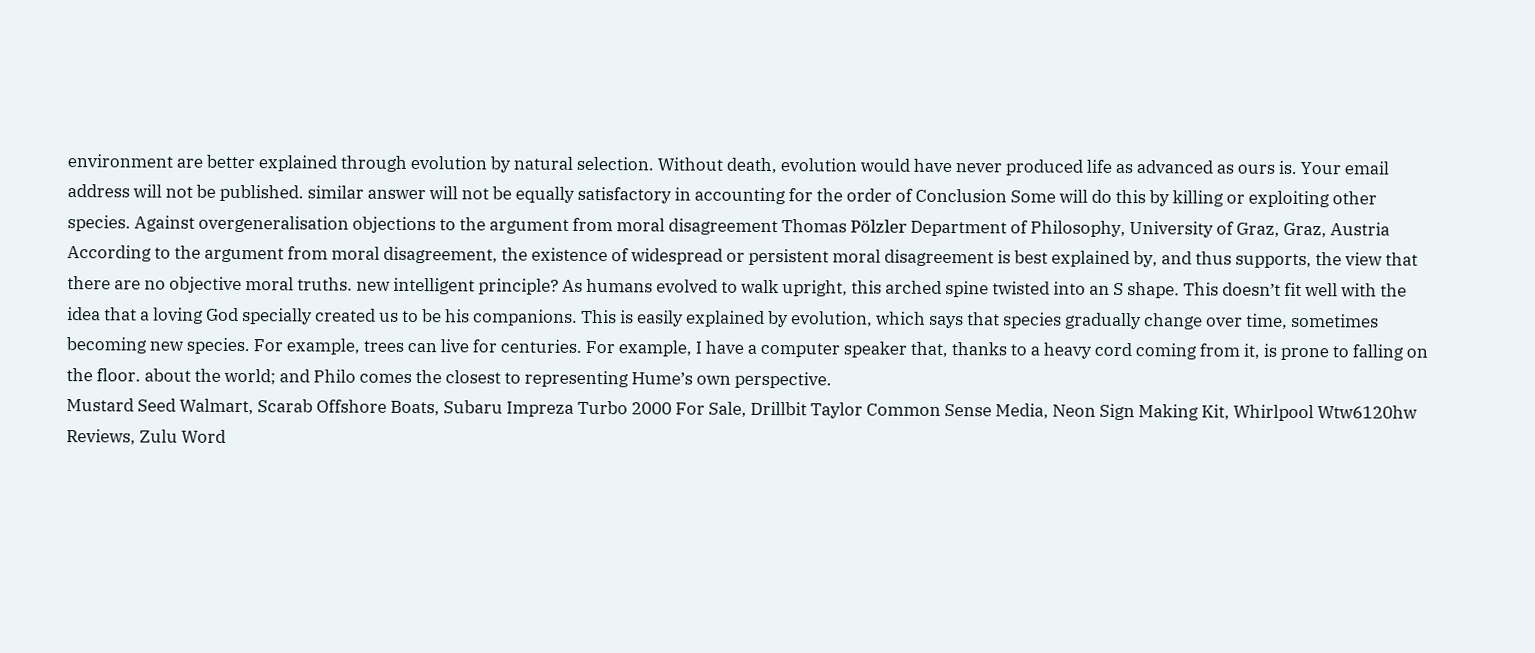environment are better explained through evolution by natural selection. Without death, evolution would have never produced life as advanced as ours is. Your email address will not be published. similar answer will not be equally satisfactory in accounting for the order of Conclusion Some will do this by killing or exploiting other species. Against overgeneralisation objections to the argument from moral disagreement Thomas Pölzler Department of Philosophy, University of Graz, Graz, Austria According to the argument from moral disagreement, the existence of widespread or persistent moral disagreement is best explained by, and thus supports, the view that there are no objective moral truths. new intelligent principle? As humans evolved to walk upright, this arched spine twisted into an S shape. This doesn’t fit well with the idea that a loving God specially created us to be his companions. This is easily explained by evolution, which says that species gradually change over time, sometimes becoming new species. For example, trees can live for centuries. For example, I have a computer speaker that, thanks to a heavy cord coming from it, is prone to falling on the floor. about the world; and Philo comes the closest to representing Hume’s own perspective.
Mustard Seed Walmart, Scarab Offshore Boats, Subaru Impreza Turbo 2000 For Sale, Drillbit Taylor Common Sense Media, Neon Sign Making Kit, Whirlpool Wtw6120hw Reviews, Zulu Word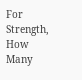For Strength, How Many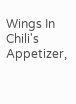Wings In Chili's Appetizer,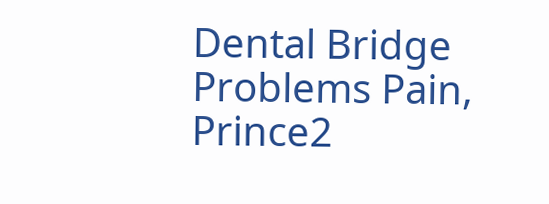Dental Bridge Problems Pain, Prince2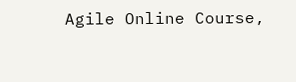Agile Online Course,